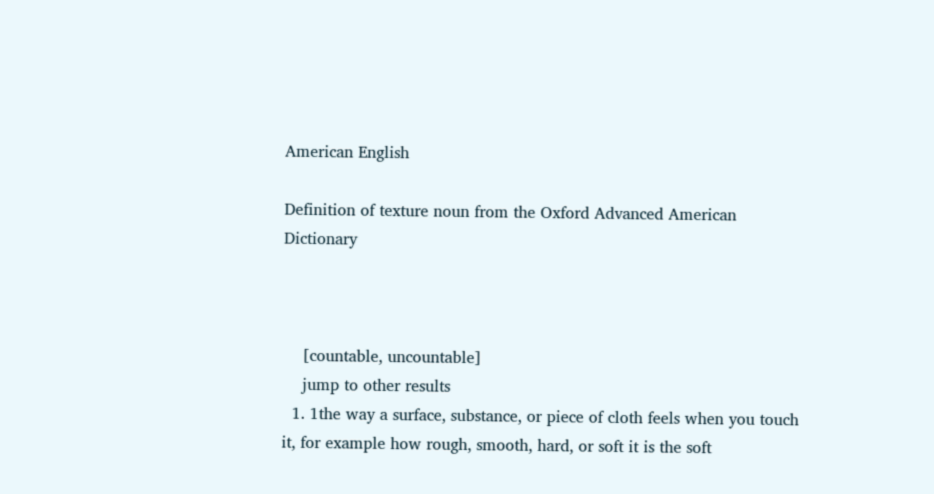American English

Definition of texture noun from the Oxford Advanced American Dictionary



    [countable, uncountable]
    jump to other results
  1. 1the way a surface, substance, or piece of cloth feels when you touch it, for example how rough, smooth, hard, or soft it is the soft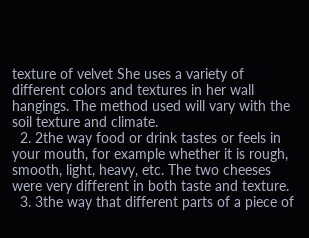texture of velvet She uses a variety of different colors and textures in her wall hangings. The method used will vary with the soil texture and climate.
  2. 2the way food or drink tastes or feels in your mouth, for example whether it is rough, smooth, light, heavy, etc. The two cheeses were very different in both taste and texture.
  3. 3the way that different parts of a piece of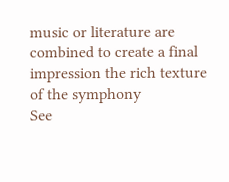music or literature are combined to create a final impression the rich texture of the symphony
See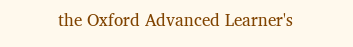the Oxford Advanced Learner's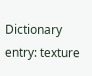Dictionary entry: texture